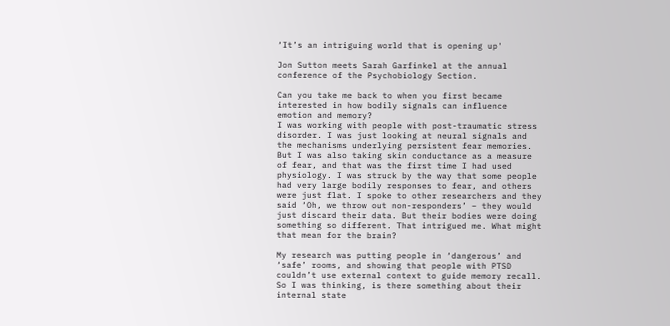‘It’s an intriguing world that is opening up'

Jon Sutton meets Sarah Garfinkel at the annual conference of the Psychobiology Section.

Can you take me back to when you first became interested in how bodily signals can influence emotion and memory?
I was working with people with post-traumatic stress disorder. I was just looking at neural signals and the mechanisms underlying persistent fear memories. But I was also taking skin conductance as a measure of fear, and that was the first time I had used physiology. I was struck by the way that some people had very large bodily responses to fear, and others were just flat. I spoke to other researchers and they said ‘Oh, we throw out non-responders’ – they would just discard their data. But their bodies were doing something so different. That intrigued me. What might that mean for the brain?

My research was putting people in ‘dangerous’ and ‘safe’ rooms, and showing that people with PTSD couldn’t use external context to guide memory recall. So I was thinking, is there something about their internal state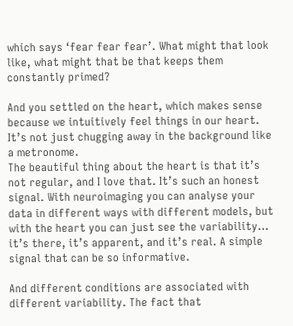which says ‘fear fear fear’. What might that look like, what might that be that keeps them constantly primed?

And you settled on the heart, which makes sense because we intuitively feel things in our heart. It’s not just chugging away in the background like a metronome.
The beautiful thing about the heart is that it’s not regular, and I love that. It’s such an honest signal. With neuroimaging you can analyse your data in different ways with different models, but with the heart you can just see the variability… it’s there, it’s apparent, and it’s real. A simple signal that can be so informative.

And different conditions are associated with different variability. The fact that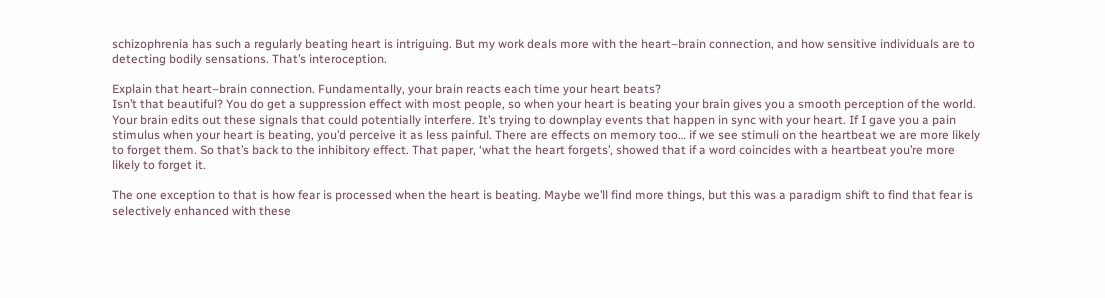schizophrenia has such a regularly beating heart is intriguing. But my work deals more with the heart–brain connection, and how sensitive individuals are to detecting bodily sensations. That’s interoception.

Explain that heart–brain connection. Fundamentally, your brain reacts each time your heart beats?
Isn’t that beautiful? You do get a suppression effect with most people, so when your heart is beating your brain gives you a smooth perception of the world. Your brain edits out these signals that could potentially interfere. It’s trying to downplay events that happen in sync with your heart. If I gave you a pain stimulus when your heart is beating, you’d perceive it as less painful. There are effects on memory too… if we see stimuli on the heartbeat we are more likely to forget them. So that’s back to the inhibitory effect. That paper, ‘what the heart forgets’, showed that if a word coincides with a heartbeat you’re more likely to forget it.

The one exception to that is how fear is processed when the heart is beating. Maybe we’ll find more things, but this was a paradigm shift to find that fear is selectively enhanced with these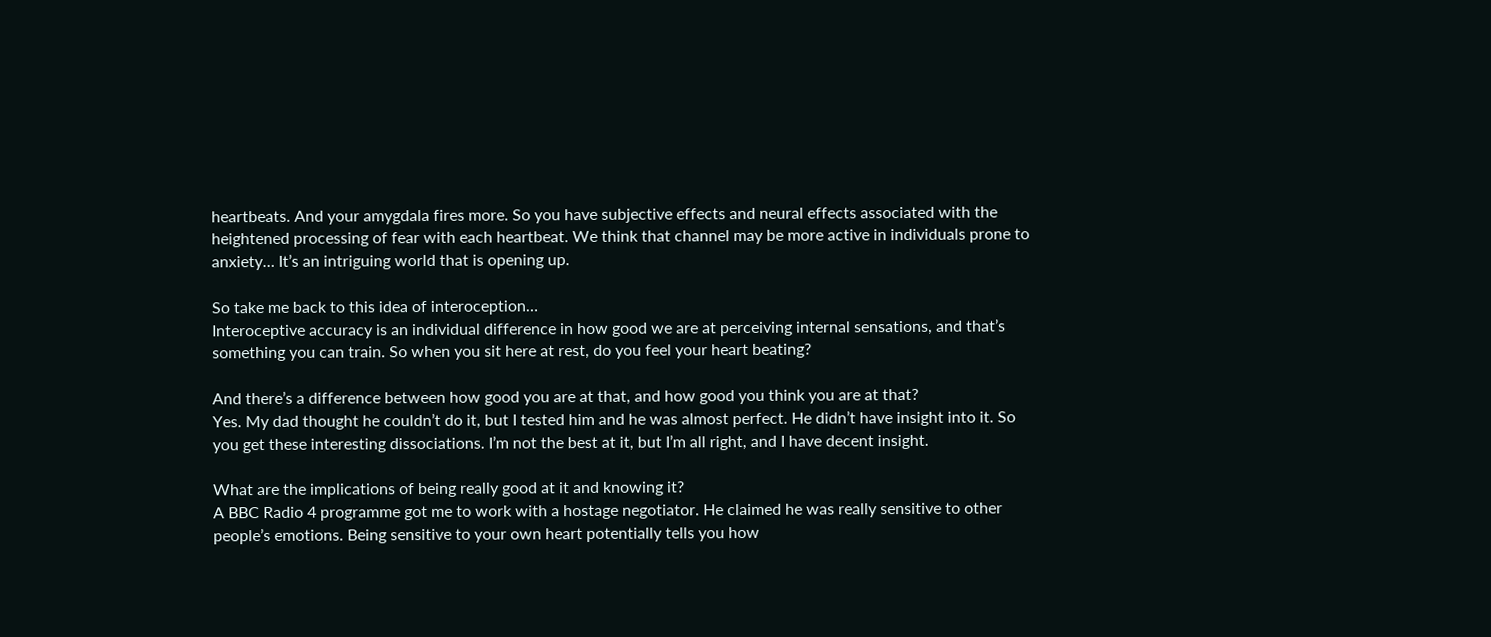heartbeats. And your amygdala fires more. So you have subjective effects and neural effects associated with the heightened processing of fear with each heartbeat. We think that channel may be more active in individuals prone to anxiety… It’s an intriguing world that is opening up.

So take me back to this idea of interoception…
Interoceptive accuracy is an individual difference in how good we are at perceiving internal sensations, and that’s something you can train. So when you sit here at rest, do you feel your heart beating?

And there’s a difference between how good you are at that, and how good you think you are at that?
Yes. My dad thought he couldn’t do it, but I tested him and he was almost perfect. He didn’t have insight into it. So you get these interesting dissociations. I’m not the best at it, but I’m all right, and I have decent insight.

What are the implications of being really good at it and knowing it?
A BBC Radio 4 programme got me to work with a hostage negotiator. He claimed he was really sensitive to other people’s emotions. Being sensitive to your own heart potentially tells you how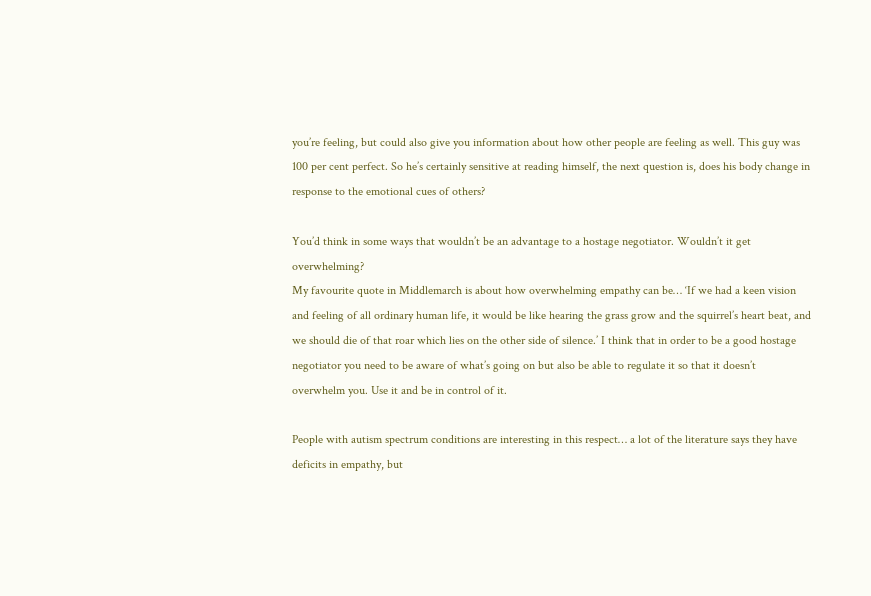you’re feeling, but could also give you information about how other people are feeling as well. This guy was 100 per cent perfect. So he’s certainly sensitive at reading himself, the next question is, does his body change in response to the emotional cues of others?

You’d think in some ways that wouldn’t be an advantage to a hostage negotiator. Wouldn’t it get overwhelming?
My favourite quote in Middlemarch is about how overwhelming empathy can be… ‘If we had a keen vision and feeling of all ordinary human life, it would be like hearing the grass grow and the squirrel’s heart beat, and we should die of that roar which lies on the other side of silence.’ I think that in order to be a good hostage negotiator you need to be aware of what’s going on but also be able to regulate it so that it doesn’t overwhelm you. Use it and be in control of it.

People with autism spectrum conditions are interesting in this respect… a lot of the literature says they have deficits in empathy, but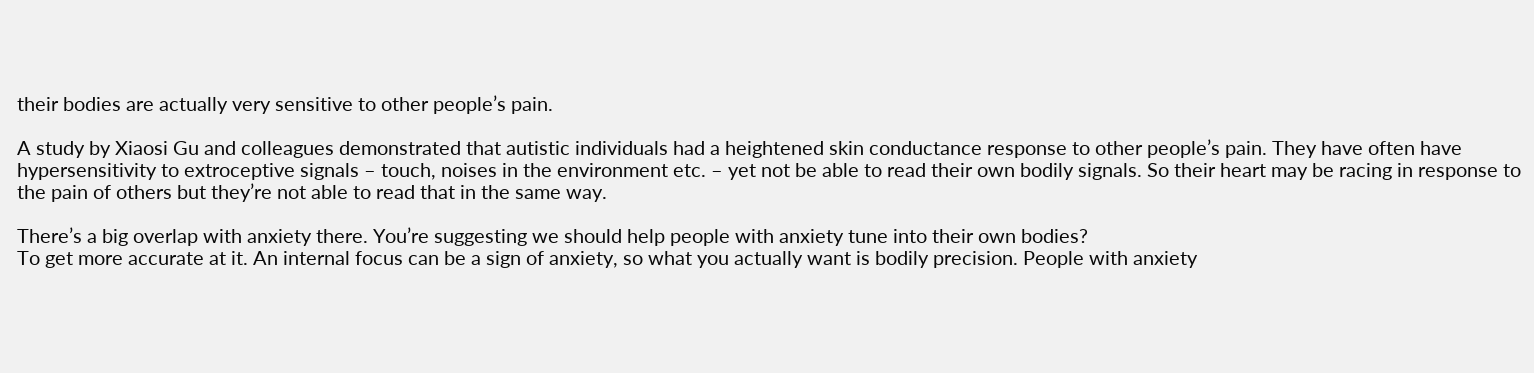their bodies are actually very sensitive to other people’s pain.

A study by Xiaosi Gu and colleagues demonstrated that autistic individuals had a heightened skin conductance response to other people’s pain. They have often have hypersensitivity to extroceptive signals – touch, noises in the environment etc. – yet not be able to read their own bodily signals. So their heart may be racing in response to the pain of others but they’re not able to read that in the same way.

There’s a big overlap with anxiety there. You’re suggesting we should help people with anxiety tune into their own bodies?
To get more accurate at it. An internal focus can be a sign of anxiety, so what you actually want is bodily precision. People with anxiety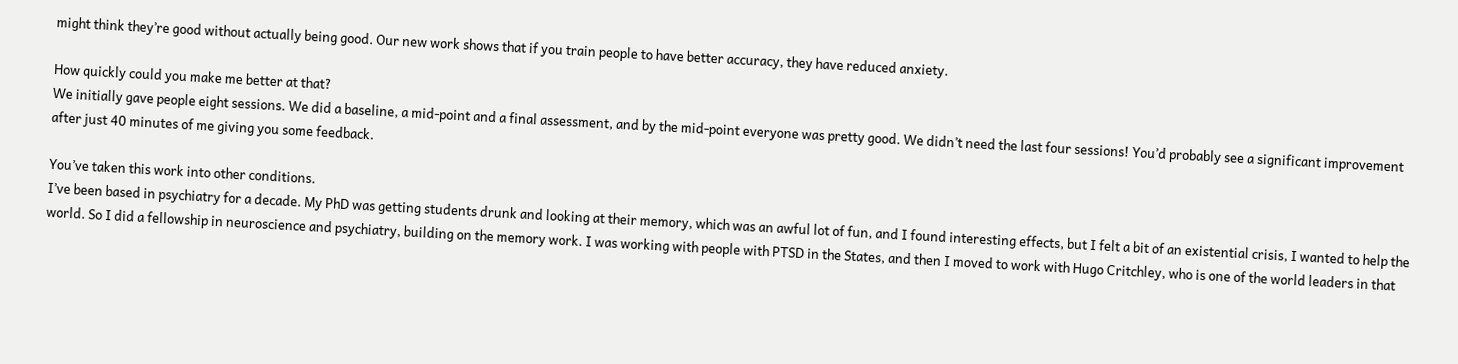might think they’re good without actually being good. Our new work shows that if you train people to have better accuracy, they have reduced anxiety.

How quickly could you make me better at that?
We initially gave people eight sessions. We did a baseline, a mid-point and a final assessment, and by the mid-point everyone was pretty good. We didn’t need the last four sessions! You’d probably see a significant improvement after just 40 minutes of me giving you some feedback.

You’ve taken this work into other conditions.
I’ve been based in psychiatry for a decade. My PhD was getting students drunk and looking at their memory, which was an awful lot of fun, and I found interesting effects, but I felt a bit of an existential crisis, I wanted to help the world. So I did a fellowship in neuroscience and psychiatry, building on the memory work. I was working with people with PTSD in the States, and then I moved to work with Hugo Critchley, who is one of the world leaders in that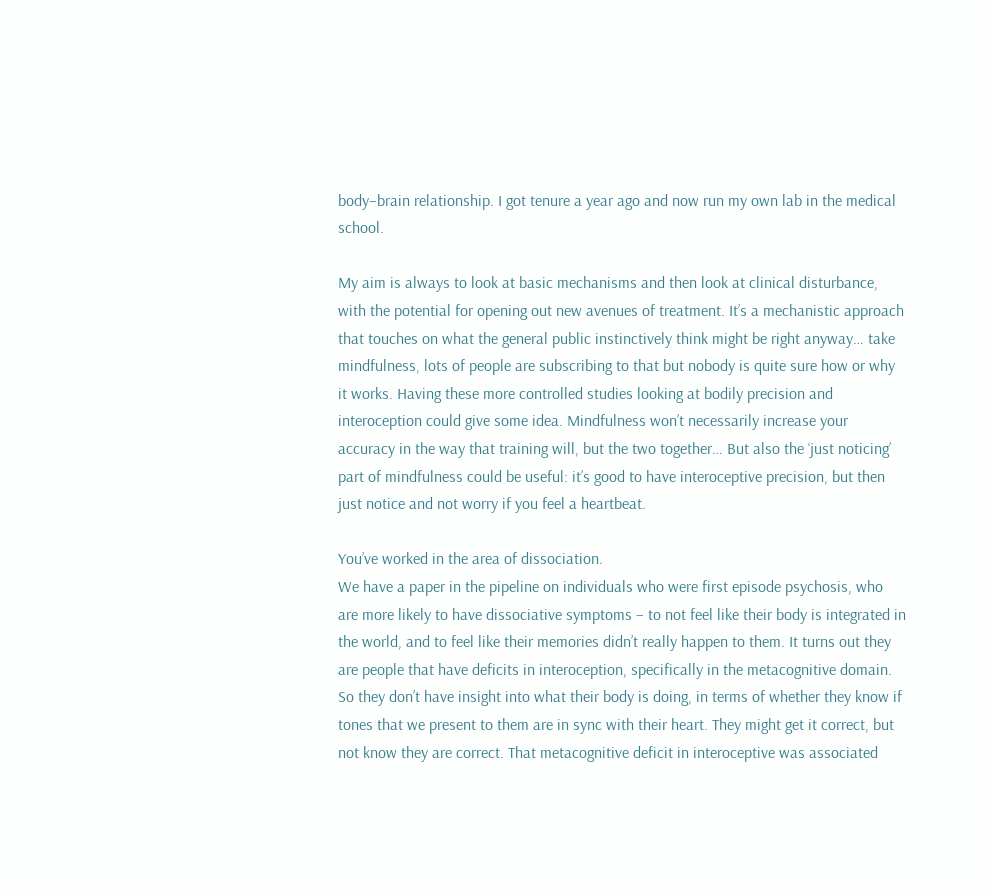body–brain relationship. I got tenure a year ago and now run my own lab in the medical school.

My aim is always to look at basic mechanisms and then look at clinical disturbance, with the potential for opening out new avenues of treatment. It’s a mechanistic approach that touches on what the general public instinctively think might be right anyway… take mindfulness, lots of people are subscribing to that but nobody is quite sure how or why it works. Having these more controlled studies looking at bodily precision and interoception could give some idea. Mindfulness won’t necessarily increase your accuracy in the way that training will, but the two together… But also the ‘just noticing’ part of mindfulness could be useful: it’s good to have interoceptive precision, but then just notice and not worry if you feel a heartbeat.

You’ve worked in the area of dissociation.
We have a paper in the pipeline on individuals who were first episode psychosis, who are more likely to have dissociative symptoms – to not feel like their body is integrated in the world, and to feel like their memories didn’t really happen to them. It turns out they are people that have deficits in interoception, specifically in the metacognitive domain. So they don’t have insight into what their body is doing, in terms of whether they know if tones that we present to them are in sync with their heart. They might get it correct, but not know they are correct. That metacognitive deficit in interoceptive was associated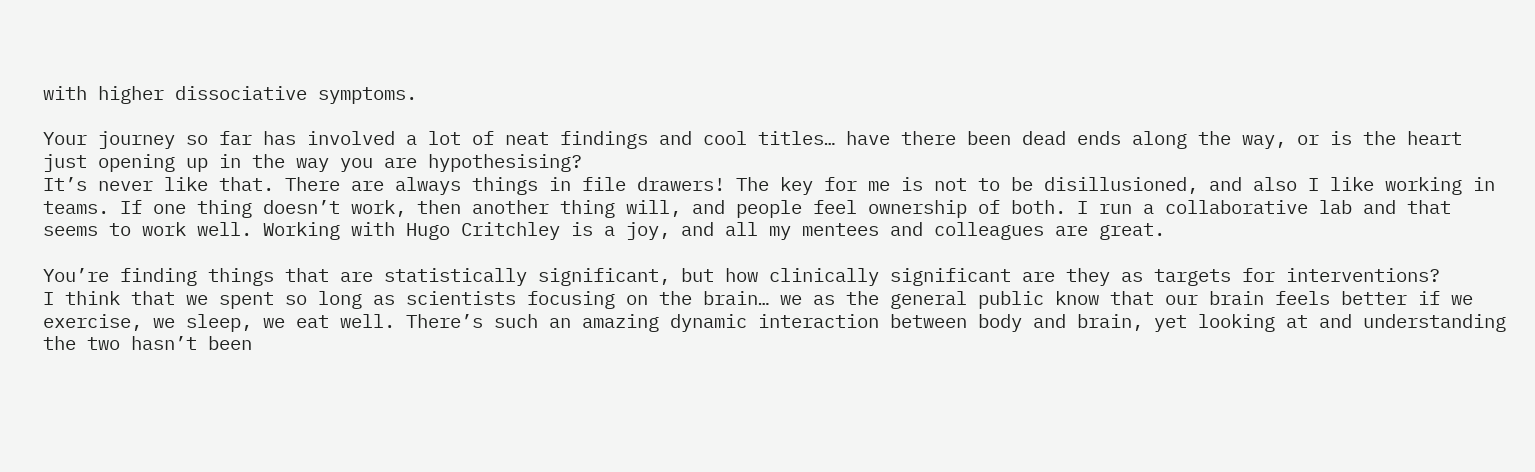with higher dissociative symptoms.

Your journey so far has involved a lot of neat findings and cool titles… have there been dead ends along the way, or is the heart just opening up in the way you are hypothesising?
It’s never like that. There are always things in file drawers! The key for me is not to be disillusioned, and also I like working in teams. If one thing doesn’t work, then another thing will, and people feel ownership of both. I run a collaborative lab and that seems to work well. Working with Hugo Critchley is a joy, and all my mentees and colleagues are great.

You’re finding things that are statistically significant, but how clinically significant are they as targets for interventions?
I think that we spent so long as scientists focusing on the brain… we as the general public know that our brain feels better if we exercise, we sleep, we eat well. There’s such an amazing dynamic interaction between body and brain, yet looking at and understanding the two hasn’t been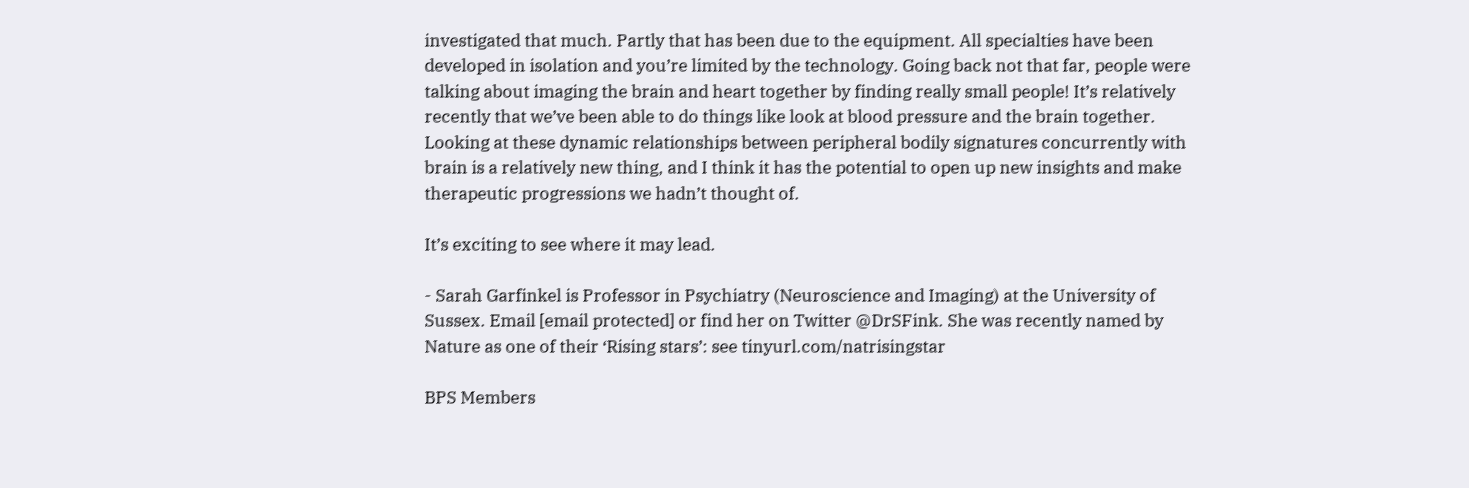investigated that much. Partly that has been due to the equipment. All specialties have been developed in isolation and you’re limited by the technology. Going back not that far, people were talking about imaging the brain and heart together by finding really small people! It’s relatively recently that we’ve been able to do things like look at blood pressure and the brain together. Looking at these dynamic relationships between peripheral bodily signatures concurrently with brain is a relatively new thing, and I think it has the potential to open up new insights and make therapeutic progressions we hadn’t thought of.

It’s exciting to see where it may lead.

- Sarah Garfinkel is Professor in Psychiatry (Neuroscience and Imaging) at the University of Sussex. Email [email protected] or find her on Twitter @DrSFink. She was recently named by Nature as one of their ‘Rising stars’: see tinyurl.com/natrisingstar

BPS Members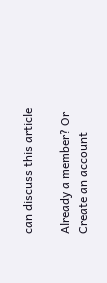can discuss this article

Already a member? Or Create an account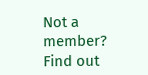Not a member? Find out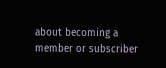about becoming a member or subscriber